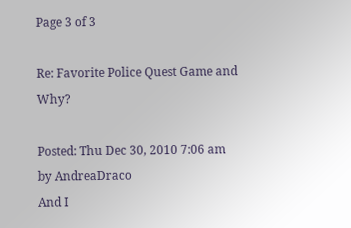Page 3 of 3

Re: Favorite Police Quest Game and Why?

Posted: Thu Dec 30, 2010 7:06 am
by AndreaDraco
And I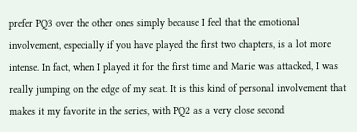prefer PQ3 over the other ones simply because I feel that the emotional involvement, especially if you have played the first two chapters, is a lot more intense. In fact, when I played it for the first time and Marie was attacked, I was really jumping on the edge of my seat. It is this kind of personal involvement that makes it my favorite in the series, with PQ2 as a very close second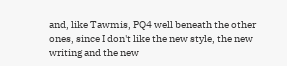and, like Tawmis, PQ4 well beneath the other ones, since I don't like the new style, the new writing and the new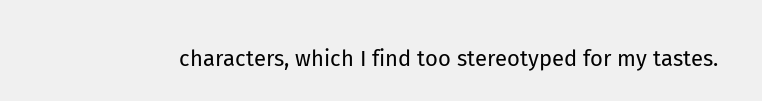characters, which I find too stereotyped for my tastes.